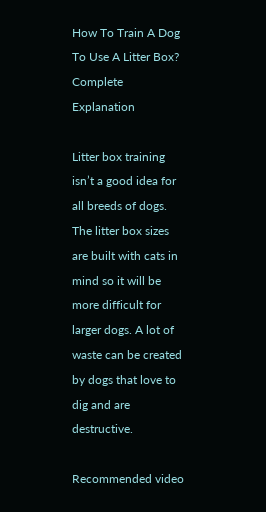How To Train A Dog To Use A Litter Box? Complete Explanation

Litter box training isn’t a good idea for all breeds of dogs. The litter box sizes are built with cats in mind so it will be more difficult for larger dogs. A lot of waste can be created by dogs that love to dig and are destructive.

Recommended video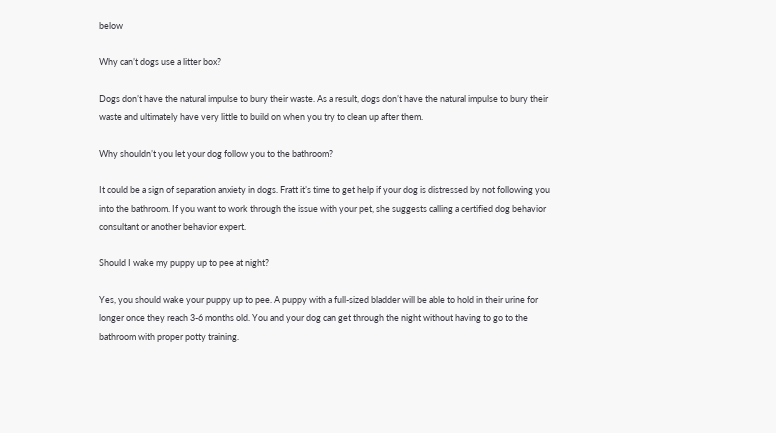below

Why can’t dogs use a litter box?

Dogs don’t have the natural impulse to bury their waste. As a result, dogs don’t have the natural impulse to bury their waste and ultimately have very little to build on when you try to clean up after them.

Why shouldn’t you let your dog follow you to the bathroom?

It could be a sign of separation anxiety in dogs. Fratt it’s time to get help if your dog is distressed by not following you into the bathroom. If you want to work through the issue with your pet, she suggests calling a certified dog behavior consultant or another behavior expert.

Should I wake my puppy up to pee at night?

Yes, you should wake your puppy up to pee. A puppy with a full-sized bladder will be able to hold in their urine for longer once they reach 3-6 months old. You and your dog can get through the night without having to go to the bathroom with proper potty training.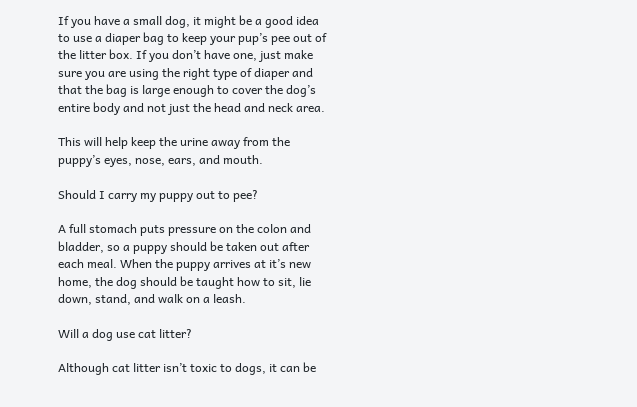If you have a small dog, it might be a good idea to use a diaper bag to keep your pup’s pee out of the litter box. If you don’t have one, just make sure you are using the right type of diaper and that the bag is large enough to cover the dog’s entire body and not just the head and neck area.

This will help keep the urine away from the puppy’s eyes, nose, ears, and mouth.

Should I carry my puppy out to pee?

A full stomach puts pressure on the colon and bladder, so a puppy should be taken out after each meal. When the puppy arrives at it’s new home, the dog should be taught how to sit, lie down, stand, and walk on a leash.

Will a dog use cat litter?

Although cat litter isn’t toxic to dogs, it can be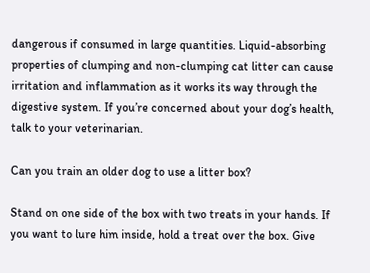dangerous if consumed in large quantities. Liquid-absorbing properties of clumping and non-clumping cat litter can cause irritation and inflammation as it works its way through the digestive system. If you’re concerned about your dog’s health, talk to your veterinarian.

Can you train an older dog to use a litter box?

Stand on one side of the box with two treats in your hands. If you want to lure him inside, hold a treat over the box. Give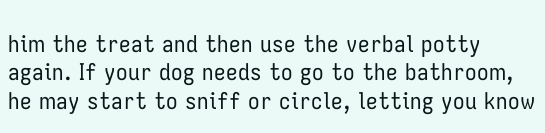him the treat and then use the verbal potty again. If your dog needs to go to the bathroom, he may start to sniff or circle, letting you know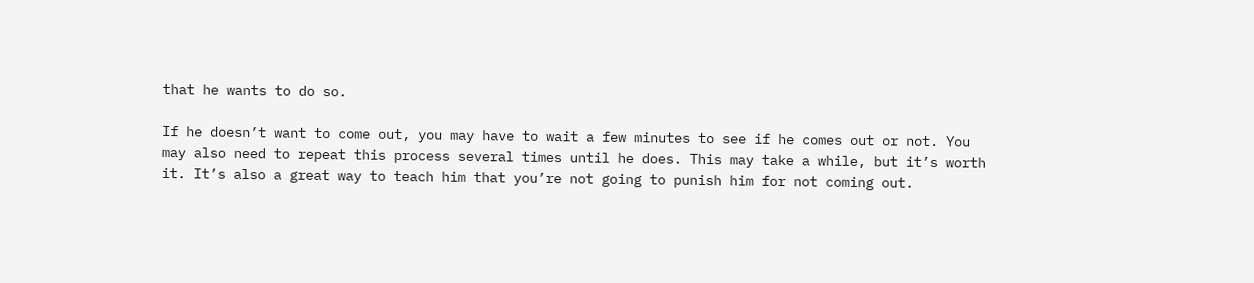that he wants to do so.

If he doesn’t want to come out, you may have to wait a few minutes to see if he comes out or not. You may also need to repeat this process several times until he does. This may take a while, but it’s worth it. It’s also a great way to teach him that you’re not going to punish him for not coming out.